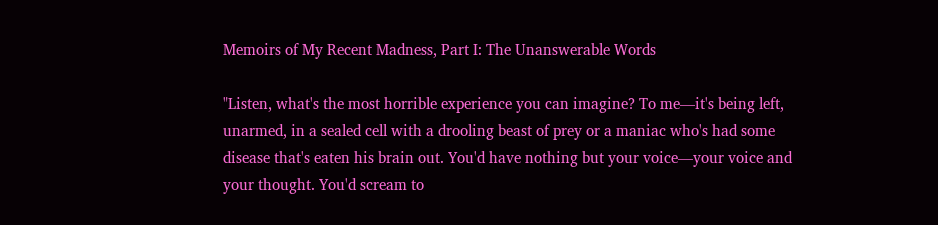Memoirs of My Recent Madness, Part I: The Unanswerable Words

"Listen, what's the most horrible experience you can imagine? To me—it's being left, unarmed, in a sealed cell with a drooling beast of prey or a maniac who's had some disease that's eaten his brain out. You'd have nothing but your voice—your voice and your thought. You'd scream to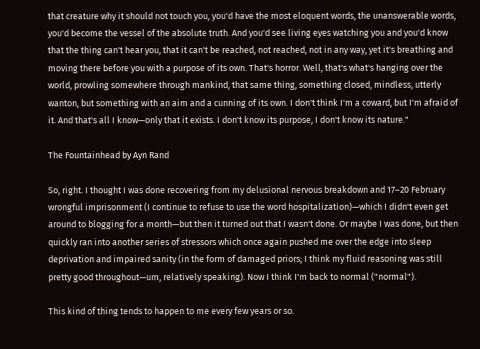that creature why it should not touch you, you'd have the most eloquent words, the unanswerable words, you'd become the vessel of the absolute truth. And you'd see living eyes watching you and you'd know that the thing can't hear you, that it can't be reached, not reached, not in any way, yet it's breathing and moving there before you with a purpose of its own. That's horror. Well, that's what's hanging over the world, prowling somewhere through mankind, that same thing, something closed, mindless, utterly wanton, but something with an aim and a cunning of its own. I don't think I'm a coward, but I'm afraid of it. And that's all I know—only that it exists. I don't know its purpose, I don't know its nature."

The Fountainhead by Ayn Rand

So, right. I thought I was done recovering from my delusional nervous breakdown and 17–20 February wrongful imprisonment (I continue to refuse to use the word hospitalization)—which I didn't even get around to blogging for a month—but then it turned out that I wasn't done. Or maybe I was done, but then quickly ran into another series of stressors which once again pushed me over the edge into sleep deprivation and impaired sanity (in the form of damaged priors; I think my fluid reasoning was still pretty good throughout—um, relatively speaking). Now I think I'm back to normal ("normal").

This kind of thing tends to happen to me every few years or so.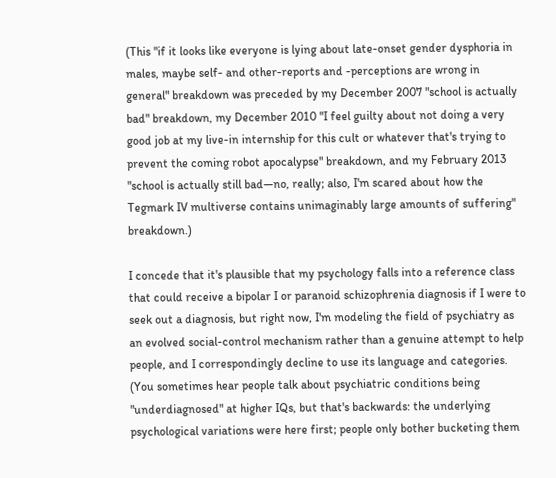(This "if it looks like everyone is lying about late-onset gender dysphoria in males, maybe self- and other-reports and -perceptions are wrong in general" breakdown was preceded by my December 2007 "school is actually bad" breakdown, my December 2010 "I feel guilty about not doing a very good job at my live-in internship for this cult or whatever that's trying to prevent the coming robot apocalypse" breakdown, and my February 2013 "school is actually still bad—no, really; also, I'm scared about how the Tegmark IV multiverse contains unimaginably large amounts of suffering" breakdown.)

I concede that it's plausible that my psychology falls into a reference class that could receive a bipolar I or paranoid schizophrenia diagnosis if I were to seek out a diagnosis, but right now, I'm modeling the field of psychiatry as an evolved social-control mechanism rather than a genuine attempt to help people, and I correspondingly decline to use its language and categories. (You sometimes hear people talk about psychiatric conditions being "underdiagnosed" at higher IQs, but that's backwards: the underlying psychological variations were here first; people only bother bucketing them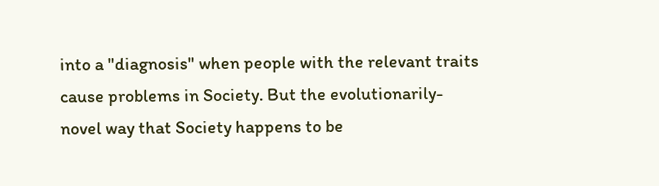into a "diagnosis" when people with the relevant traits cause problems in Society. But the evolutionarily-novel way that Society happens to be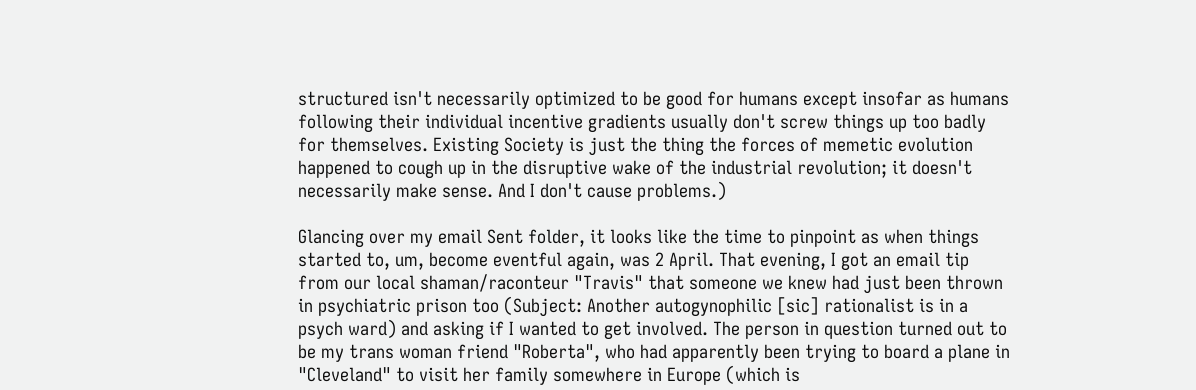structured isn't necessarily optimized to be good for humans except insofar as humans following their individual incentive gradients usually don't screw things up too badly for themselves. Existing Society is just the thing the forces of memetic evolution happened to cough up in the disruptive wake of the industrial revolution; it doesn't necessarily make sense. And I don't cause problems.)

Glancing over my email Sent folder, it looks like the time to pinpoint as when things started to, um, become eventful again, was 2 April. That evening, I got an email tip from our local shaman/raconteur "Travis" that someone we knew had just been thrown in psychiatric prison too (Subject: Another autogynophilic [sic] rationalist is in a psych ward) and asking if I wanted to get involved. The person in question turned out to be my trans woman friend "Roberta", who had apparently been trying to board a plane in "Cleveland" to visit her family somewhere in Europe (which is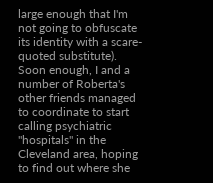large enough that I'm not going to obfuscate its identity with a scare-quoted substitute). Soon enough, I and a number of Roberta's other friends managed to coordinate to start calling psychiatric "hospitals" in the Cleveland area, hoping to find out where she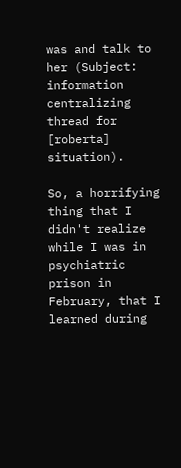was and talk to her (Subject: information centralizing thread for [roberta] situation).

So, a horrifying thing that I didn't realize while I was in psychiatric prison in February, that I learned during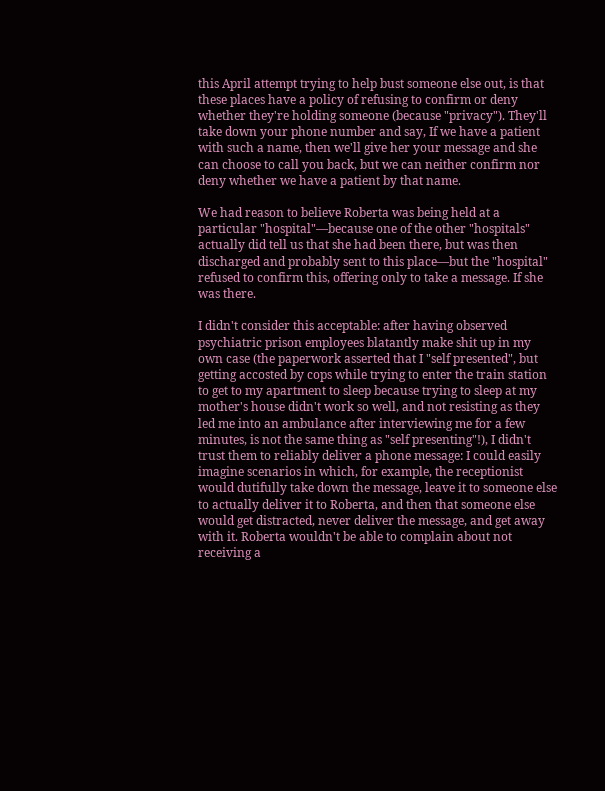this April attempt trying to help bust someone else out, is that these places have a policy of refusing to confirm or deny whether they're holding someone (because "privacy"). They'll take down your phone number and say, If we have a patient with such a name, then we'll give her your message and she can choose to call you back, but we can neither confirm nor deny whether we have a patient by that name.

We had reason to believe Roberta was being held at a particular "hospital"—because one of the other "hospitals" actually did tell us that she had been there, but was then discharged and probably sent to this place—but the "hospital" refused to confirm this, offering only to take a message. If she was there.

I didn't consider this acceptable: after having observed psychiatric prison employees blatantly make shit up in my own case (the paperwork asserted that I "self presented", but getting accosted by cops while trying to enter the train station to get to my apartment to sleep because trying to sleep at my mother's house didn't work so well, and not resisting as they led me into an ambulance after interviewing me for a few minutes, is not the same thing as "self presenting"!), I didn't trust them to reliably deliver a phone message: I could easily imagine scenarios in which, for example, the receptionist would dutifully take down the message, leave it to someone else to actually deliver it to Roberta, and then that someone else would get distracted, never deliver the message, and get away with it. Roberta wouldn't be able to complain about not receiving a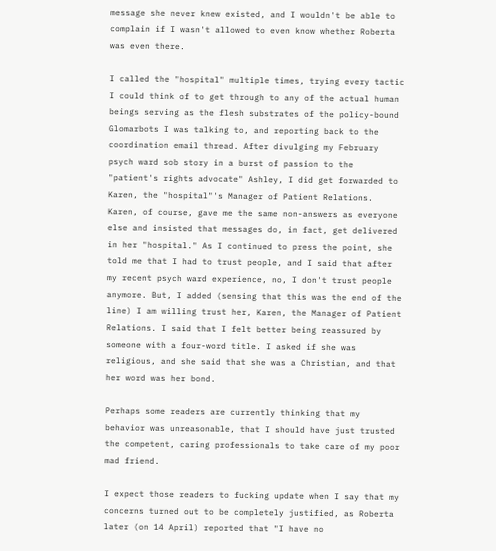message she never knew existed, and I wouldn't be able to complain if I wasn't allowed to even know whether Roberta was even there.

I called the "hospital" multiple times, trying every tactic I could think of to get through to any of the actual human beings serving as the flesh substrates of the policy-bound Glomarbots I was talking to, and reporting back to the coordination email thread. After divulging my February psych ward sob story in a burst of passion to the "patient's rights advocate" Ashley, I did get forwarded to Karen, the "hospital"'s Manager of Patient Relations. Karen, of course, gave me the same non-answers as everyone else and insisted that messages do, in fact, get delivered in her "hospital." As I continued to press the point, she told me that I had to trust people, and I said that after my recent psych ward experience, no, I don't trust people anymore. But, I added (sensing that this was the end of the line) I am willing trust her, Karen, the Manager of Patient Relations. I said that I felt better being reassured by someone with a four-word title. I asked if she was religious, and she said that she was a Christian, and that her word was her bond.

Perhaps some readers are currently thinking that my behavior was unreasonable, that I should have just trusted the competent, caring professionals to take care of my poor mad friend.

I expect those readers to fucking update when I say that my concerns turned out to be completely justified, as Roberta later (on 14 April) reported that "I have no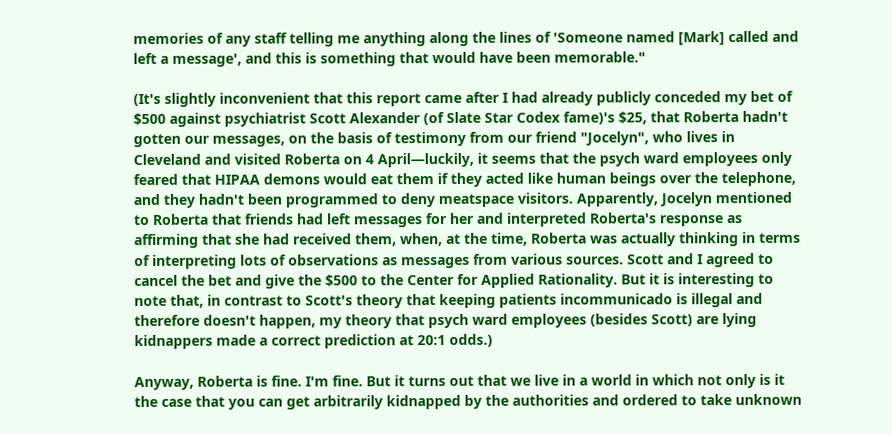memories of any staff telling me anything along the lines of 'Someone named [Mark] called and left a message', and this is something that would have been memorable."

(It's slightly inconvenient that this report came after I had already publicly conceded my bet of $500 against psychiatrist Scott Alexander (of Slate Star Codex fame)'s $25, that Roberta hadn't gotten our messages, on the basis of testimony from our friend "Jocelyn", who lives in Cleveland and visited Roberta on 4 April—luckily, it seems that the psych ward employees only feared that HIPAA demons would eat them if they acted like human beings over the telephone, and they hadn't been programmed to deny meatspace visitors. Apparently, Jocelyn mentioned to Roberta that friends had left messages for her and interpreted Roberta's response as affirming that she had received them, when, at the time, Roberta was actually thinking in terms of interpreting lots of observations as messages from various sources. Scott and I agreed to cancel the bet and give the $500 to the Center for Applied Rationality. But it is interesting to note that, in contrast to Scott's theory that keeping patients incommunicado is illegal and therefore doesn't happen, my theory that psych ward employees (besides Scott) are lying kidnappers made a correct prediction at 20:1 odds.)

Anyway, Roberta is fine. I'm fine. But it turns out that we live in a world in which not only is it the case that you can get arbitrarily kidnapped by the authorities and ordered to take unknown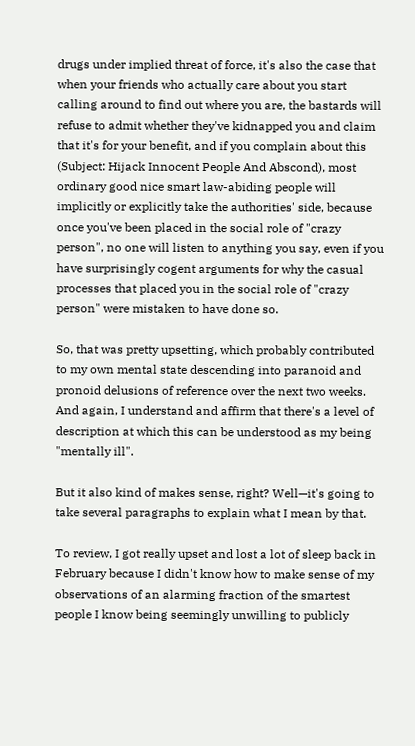drugs under implied threat of force, it's also the case that when your friends who actually care about you start calling around to find out where you are, the bastards will refuse to admit whether they've kidnapped you and claim that it's for your benefit, and if you complain about this (Subject: Hijack Innocent People And Abscond), most ordinary good nice smart law-abiding people will implicitly or explicitly take the authorities' side, because once you've been placed in the social role of "crazy person", no one will listen to anything you say, even if you have surprisingly cogent arguments for why the casual processes that placed you in the social role of "crazy person" were mistaken to have done so.

So, that was pretty upsetting, which probably contributed to my own mental state descending into paranoid and pronoid delusions of reference over the next two weeks. And again, I understand and affirm that there's a level of description at which this can be understood as my being "mentally ill".

But it also kind of makes sense, right? Well—it's going to take several paragraphs to explain what I mean by that.

To review, I got really upset and lost a lot of sleep back in February because I didn't know how to make sense of my observations of an alarming fraction of the smartest people I know being seemingly unwilling to publicly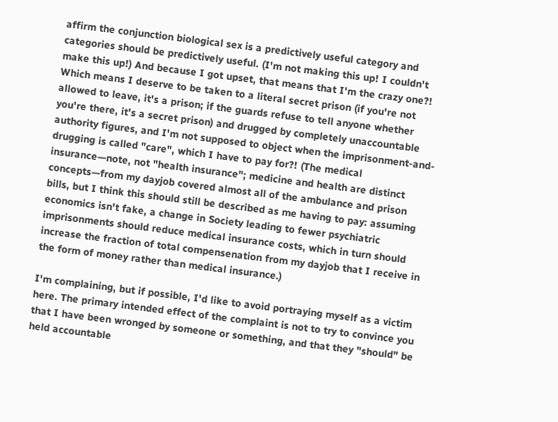affirm the conjunction biological sex is a predictively useful category and categories should be predictively useful. (I'm not making this up! I couldn't make this up!) And because I got upset, that means that I'm the crazy one?! Which means I deserve to be taken to a literal secret prison (if you're not allowed to leave, it's a prison; if the guards refuse to tell anyone whether you're there, it's a secret prison) and drugged by completely unaccountable authority figures, and I'm not supposed to object when the imprisonment-and-drugging is called "care", which I have to pay for?! (The medical insurance—note, not "health insurance"; medicine and health are distinct concepts—from my dayjob covered almost all of the ambulance and prison bills, but I think this should still be described as me having to pay: assuming economics isn't fake, a change in Society leading to fewer psychiatric imprisonments should reduce medical insurance costs, which in turn should increase the fraction of total compensenation from my dayjob that I receive in the form of money rather than medical insurance.)

I'm complaining, but if possible, I'd like to avoid portraying myself as a victim here. The primary intended effect of the complaint is not to try to convince you that I have been wronged by someone or something, and that they "should" be held accountable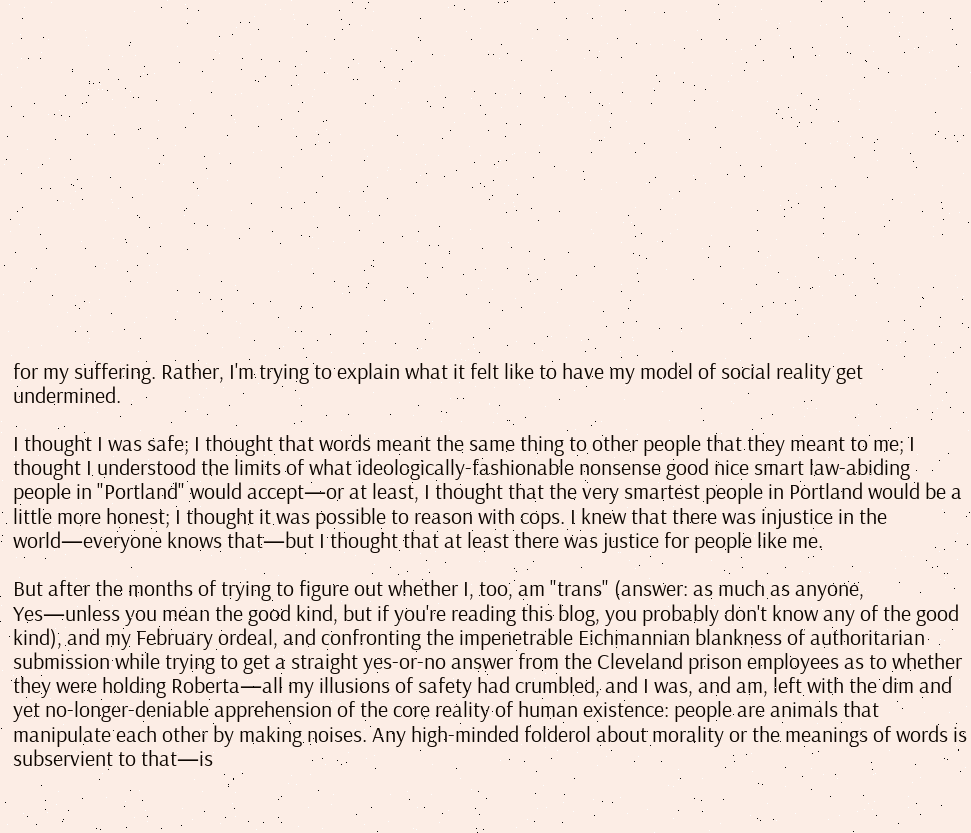for my suffering. Rather, I'm trying to explain what it felt like to have my model of social reality get undermined.

I thought I was safe; I thought that words meant the same thing to other people that they meant to me; I thought I understood the limits of what ideologically-fashionable nonsense good nice smart law-abiding people in "Portland" would accept—or at least, I thought that the very smartest people in Portland would be a little more honest; I thought it was possible to reason with cops. I knew that there was injustice in the world—everyone knows that—but I thought that at least there was justice for people like me.

But after the months of trying to figure out whether I, too, am "trans" (answer: as much as anyone, Yes—unless you mean the good kind, but if you're reading this blog, you probably don't know any of the good kind), and my February ordeal, and confronting the impenetrable Eichmannian blankness of authoritarian submission while trying to get a straight yes-or-no answer from the Cleveland prison employees as to whether they were holding Roberta—all my illusions of safety had crumbled, and I was, and am, left with the dim and yet no-longer-deniable apprehension of the core reality of human existence: people are animals that manipulate each other by making noises. Any high-minded folderol about morality or the meanings of words is subservient to that—is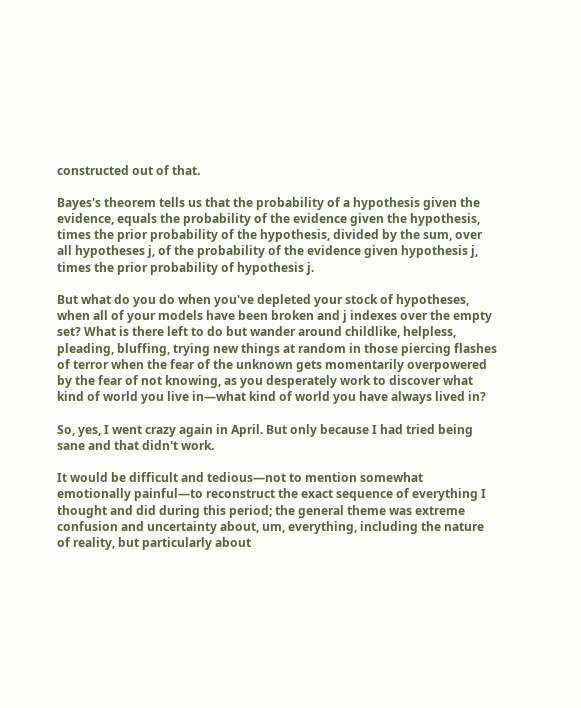constructed out of that.

Bayes's theorem tells us that the probability of a hypothesis given the evidence, equals the probability of the evidence given the hypothesis, times the prior probability of the hypothesis, divided by the sum, over all hypotheses j, of the probability of the evidence given hypothesis j, times the prior probability of hypothesis j.

But what do you do when you've depleted your stock of hypotheses, when all of your models have been broken and j indexes over the empty set? What is there left to do but wander around childlike, helpless, pleading, bluffing, trying new things at random in those piercing flashes of terror when the fear of the unknown gets momentarily overpowered by the fear of not knowing, as you desperately work to discover what kind of world you live in—what kind of world you have always lived in?

So, yes, I went crazy again in April. But only because I had tried being sane and that didn't work.

It would be difficult and tedious—not to mention somewhat emotionally painful—to reconstruct the exact sequence of everything I thought and did during this period; the general theme was extreme confusion and uncertainty about, um, everything, including the nature of reality, but particularly about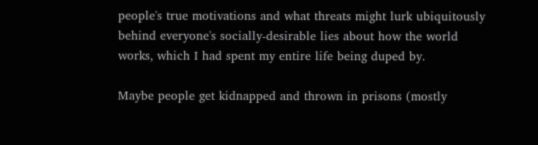people's true motivations and what threats might lurk ubiquitously behind everyone's socially-desirable lies about how the world works, which I had spent my entire life being duped by.

Maybe people get kidnapped and thrown in prisons (mostly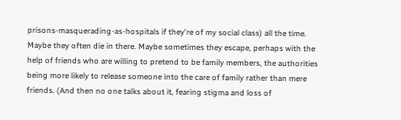prisons-masquerading-as-hospitals if they're of my social class) all the time. Maybe they often die in there. Maybe sometimes they escape, perhaps with the help of friends who are willing to pretend to be family members, the authorities being more likely to release someone into the care of family rather than mere friends. (And then no one talks about it, fearing stigma and loss of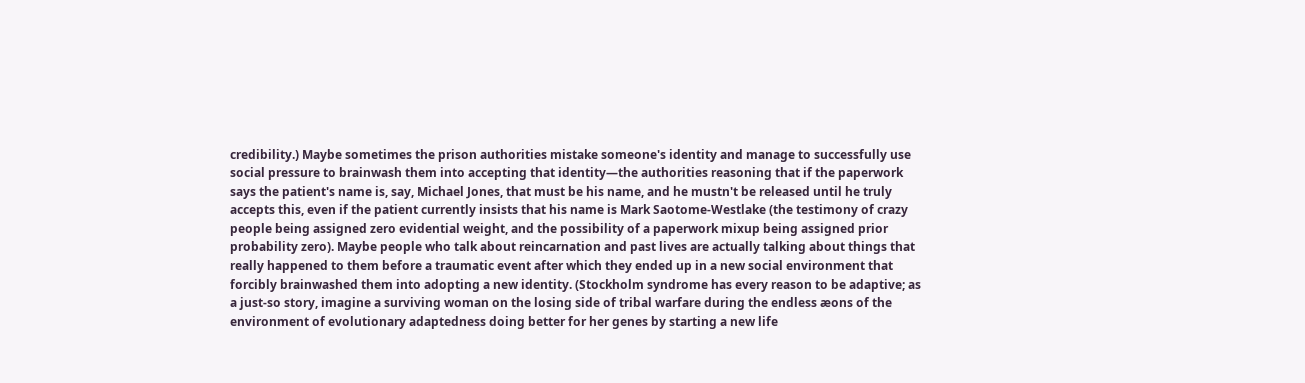credibility.) Maybe sometimes the prison authorities mistake someone's identity and manage to successfully use social pressure to brainwash them into accepting that identity—the authorities reasoning that if the paperwork says the patient's name is, say, Michael Jones, that must be his name, and he mustn't be released until he truly accepts this, even if the patient currently insists that his name is Mark Saotome-Westlake (the testimony of crazy people being assigned zero evidential weight, and the possibility of a paperwork mixup being assigned prior probability zero). Maybe people who talk about reincarnation and past lives are actually talking about things that really happened to them before a traumatic event after which they ended up in a new social environment that forcibly brainwashed them into adopting a new identity. (Stockholm syndrome has every reason to be adaptive; as a just-so story, imagine a surviving woman on the losing side of tribal warfare during the endless æons of the environment of evolutionary adaptedness doing better for her genes by starting a new life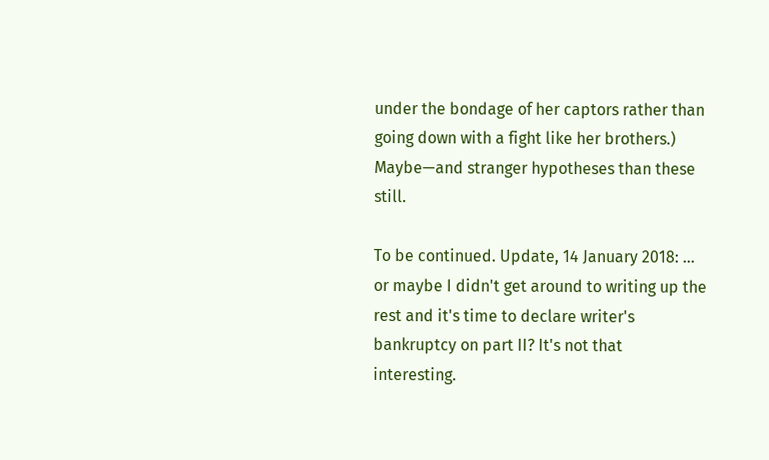under the bondage of her captors rather than going down with a fight like her brothers.) Maybe—and stranger hypotheses than these still.

To be continued. Update, 14 January 2018: ... or maybe I didn't get around to writing up the rest and it's time to declare writer's bankruptcy on part II? It's not that interesting.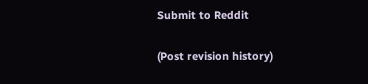Submit to Reddit

(Post revision history)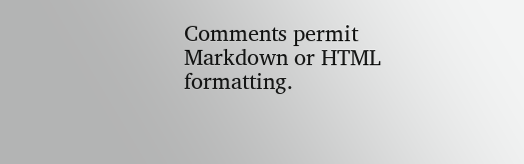Comments permit Markdown or HTML formatting.